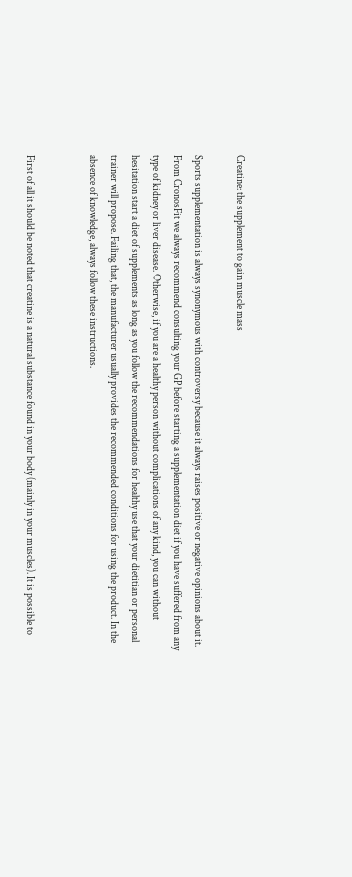Creatine: the supplement to gain muscle mass

Sports supplementation is always synonymous with controversy because it always raises positive or negative opinions about it. From CronosFit we always recommend consulting your GP before starting a supplementation diet if you have suffered from any type of kidney or liver disease. Otherwise, if you are a healthy person without complications of any kind, you can without hesitation start a diet of supplements as long as you follow the recommendations for healthy use that your dietitian or personal trainer will propose. Failing that, the manufacturer usually provides the recommended conditions for using the product. In the absence of knowledge, always follow these instructions.


First of all it should be noted that creatine is a natural substance found in your body (mainly in your muscles). It is possible to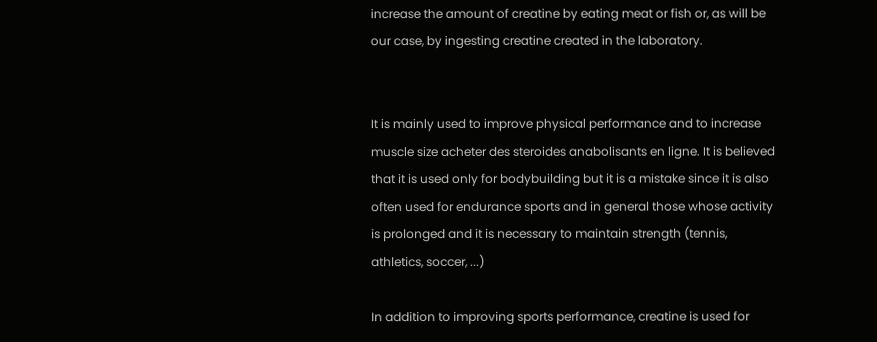increase the amount of creatine by eating meat or fish or, as will be our case, by ingesting creatine created in the laboratory.


It is mainly used to improve physical performance and to increase muscle size acheter des steroides anabolisants en ligne. It is believed that it is used only for bodybuilding but it is a mistake since it is also often used for endurance sports and in general those whose activity is prolonged and it is necessary to maintain strength (tennis, athletics, soccer, ...)

In addition to improving sports performance, creatine is used for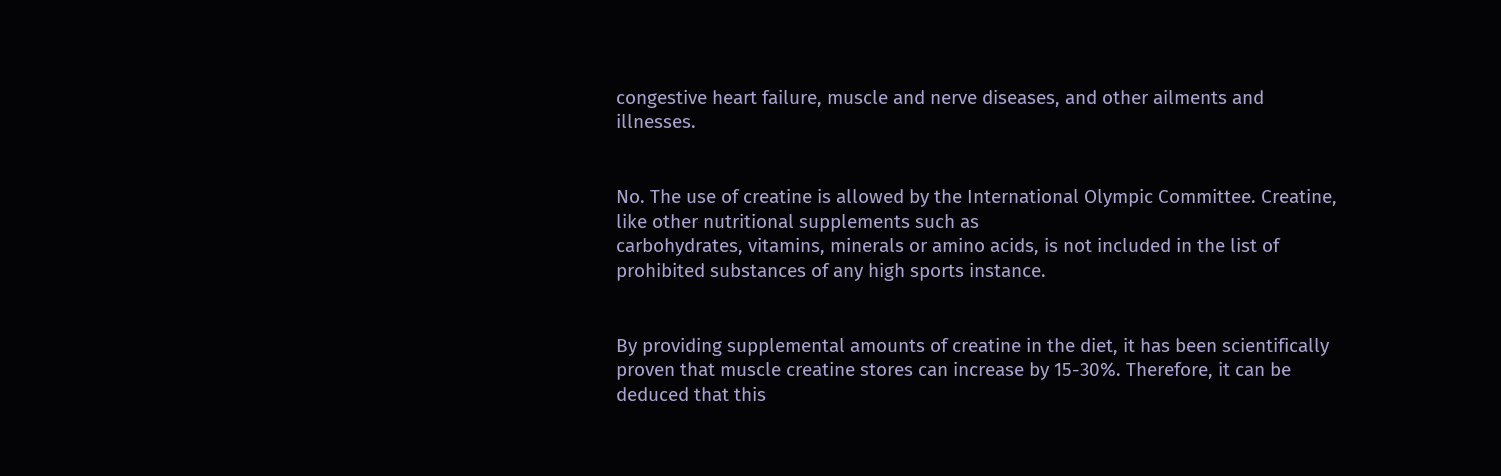congestive heart failure, muscle and nerve diseases, and other ailments and illnesses.


No. The use of creatine is allowed by the International Olympic Committee. Creatine, like other nutritional supplements such as
carbohydrates, vitamins, minerals or amino acids, is not included in the list of prohibited substances of any high sports instance.


By providing supplemental amounts of creatine in the diet, it has been scientifically proven that muscle creatine stores can increase by 15-30%. Therefore, it can be deduced that this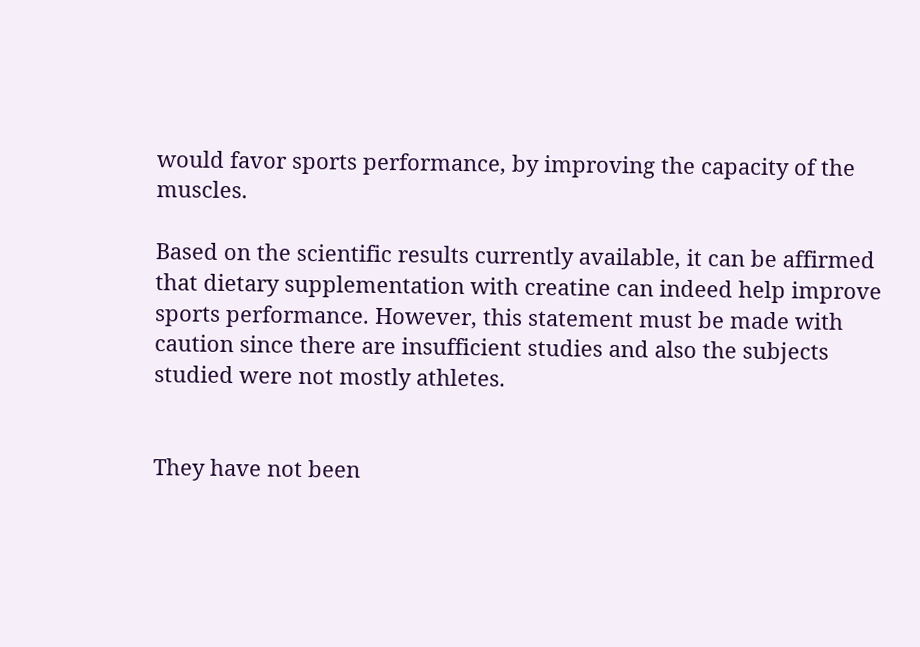would favor sports performance, by improving the capacity of the muscles.

Based on the scientific results currently available, it can be affirmed that dietary supplementation with creatine can indeed help improve sports performance. However, this statement must be made with caution since there are insufficient studies and also the subjects studied were not mostly athletes.


They have not been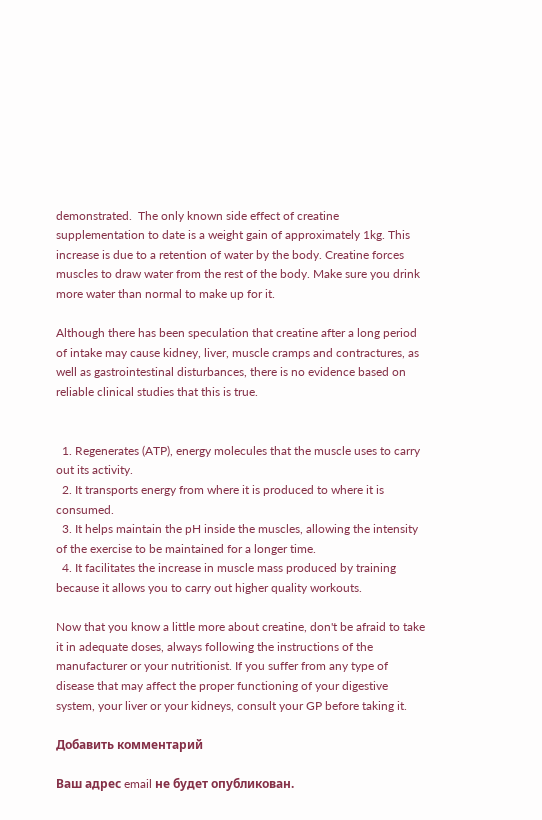demonstrated.  The only known side effect of creatine supplementation to date is a weight gain of approximately 1kg. This increase is due to a retention of water by the body. Creatine forces muscles to draw water from the rest of the body. Make sure you drink more water than normal to make up for it.

Although there has been speculation that creatine after a long period of intake may cause kidney, liver, muscle cramps and contractures, as well as gastrointestinal disturbances, there is no evidence based on reliable clinical studies that this is true.


  1. Regenerates (ATP), energy molecules that the muscle uses to carry out its activity.
  2. It transports energy from where it is produced to where it is consumed.
  3. It helps maintain the pH inside the muscles, allowing the intensity of the exercise to be maintained for a longer time.
  4. It facilitates the increase in muscle mass produced by training because it allows you to carry out higher quality workouts.

Now that you know a little more about creatine, don't be afraid to take it in adequate doses, always following the instructions of the manufacturer or your nutritionist. If you suffer from any type of disease that may affect the proper functioning of your digestive system, your liver or your kidneys, consult your GP before taking it.

Добавить комментарий

Ваш адрес email не будет опубликован.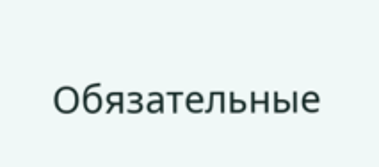Обязательные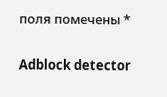поля помечены *

Adblock detector